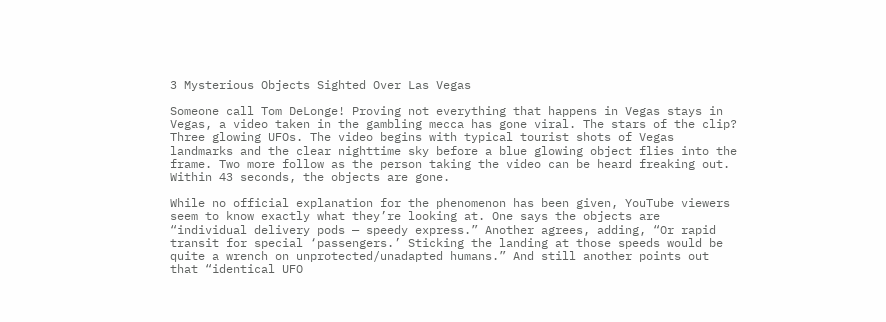3 Mysterious Objects Sighted Over Las Vegas

Someone call Tom DeLonge! Proving not everything that happens in Vegas stays in Vegas, a video taken in the gambling mecca has gone viral. The stars of the clip? Three glowing UFOs. The video begins with typical tourist shots of Vegas landmarks and the clear nighttime sky before a blue glowing object flies into the frame. Two more follow as the person taking the video can be heard freaking out. Within 43 seconds, the objects are gone.

While no official explanation for the phenomenon has been given, YouTube viewers seem to know exactly what they’re looking at. One says the objects are “individual delivery pods — speedy express.” Another agrees, adding, “Or rapid transit for special ‘passengers.’ Sticking the landing at those speeds would be quite a wrench on unprotected/unadapted humans.” And still another points out that “identical UFO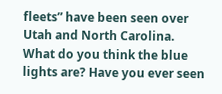fleets” have been seen over Utah and North Carolina.
What do you think the blue lights are? Have you ever seen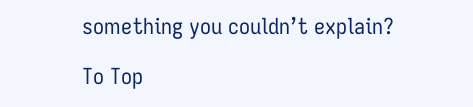something you couldn’t explain?

To Top